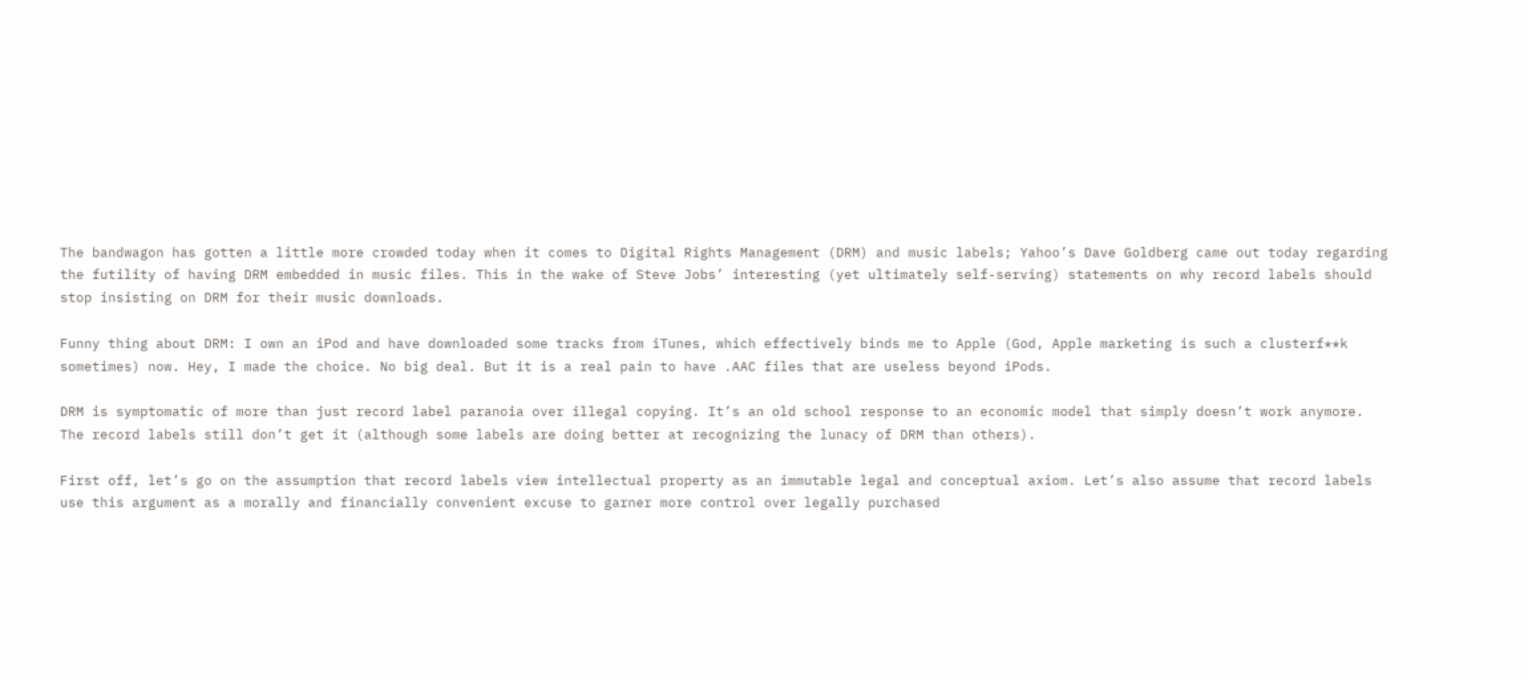The bandwagon has gotten a little more crowded today when it comes to Digital Rights Management (DRM) and music labels; Yahoo’s Dave Goldberg came out today regarding the futility of having DRM embedded in music files. This in the wake of Steve Jobs’ interesting (yet ultimately self-serving) statements on why record labels should stop insisting on DRM for their music downloads.

Funny thing about DRM: I own an iPod and have downloaded some tracks from iTunes, which effectively binds me to Apple (God, Apple marketing is such a clusterf**k sometimes) now. Hey, I made the choice. No big deal. But it is a real pain to have .AAC files that are useless beyond iPods.

DRM is symptomatic of more than just record label paranoia over illegal copying. It’s an old school response to an economic model that simply doesn’t work anymore. The record labels still don’t get it (although some labels are doing better at recognizing the lunacy of DRM than others).

First off, let’s go on the assumption that record labels view intellectual property as an immutable legal and conceptual axiom. Let’s also assume that record labels use this argument as a morally and financially convenient excuse to garner more control over legally purchased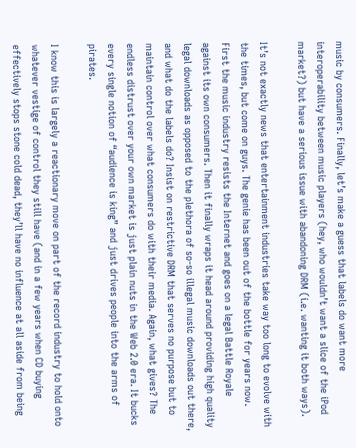music by consumers. Finally, let’s make a guess that labels do want more interoperability between music players (hey, who wouldn’t want a slice of the iPod market?) but have a serious issue with abandoning DRM (i.e. wanting it both ways).

It’s not exactly news that entertainment industries take way too long to evolve with the times, but come on guys. The genie has been out of the bottle for years now. First the music industry resists the Internet and goes on a legal Battle Royale against its own consumers. Then it finally wraps it head around providing high quality legal downloads as opposed to the plethora of so-so illegal music downloads out there, and what do the labels do? Insist on restrictive DRM that serves no purpose but to maintain control over what consumers do with their media. Again, what gives? The endless distrust over your own market is just plain nuts in the Web 2.0 era. It bucks every single notion of “audience is king” and just drives people into the arms of pirates.

I know this is largely a reactionary move on part of the record industry to hold onto whatever vestige of control they still have (and in a few years when CD buying effectively stops stone cold dead, they’ll have no influence at all aside from being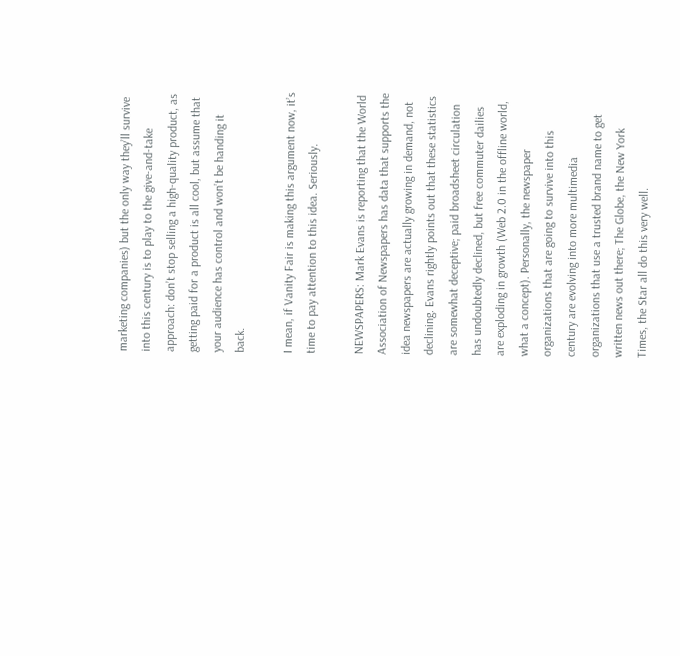marketing companies) but the only way they’ll survive into this century is to play to the give-and-take approach: don’t stop selling a high-quality product, as getting paid for a product is all cool, but assume that your audience has control and won’t be handing it back.

I mean, if Vanity Fair is making this argument now, it’s time to pay attention to this idea. Seriously.

NEWSPAPERS: Mark Evans is reporting that the World Association of Newspapers has data that supports the idea newspapers are actually growing in demand, not declining. Evans rightly points out that these statistics are somewhat deceptive; paid broadsheet circulation has undoubtedly declined, but free commuter dailies are exploding in growth (Web 2.0 in the offline world, what a concept). Personally, the newspaper organizations that are going to survive into this century are evolving into more multimedia organizations that use a trusted brand name to get written news out there; The Globe, the New York Times, the Star all do this very well.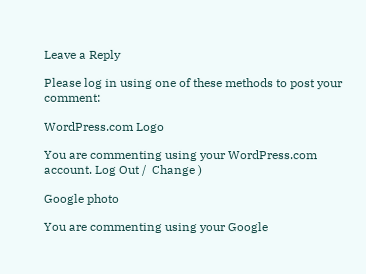Leave a Reply

Please log in using one of these methods to post your comment:

WordPress.com Logo

You are commenting using your WordPress.com account. Log Out /  Change )

Google photo

You are commenting using your Google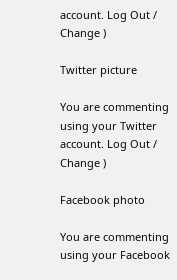account. Log Out /  Change )

Twitter picture

You are commenting using your Twitter account. Log Out /  Change )

Facebook photo

You are commenting using your Facebook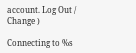account. Log Out /  Change )

Connecting to %s